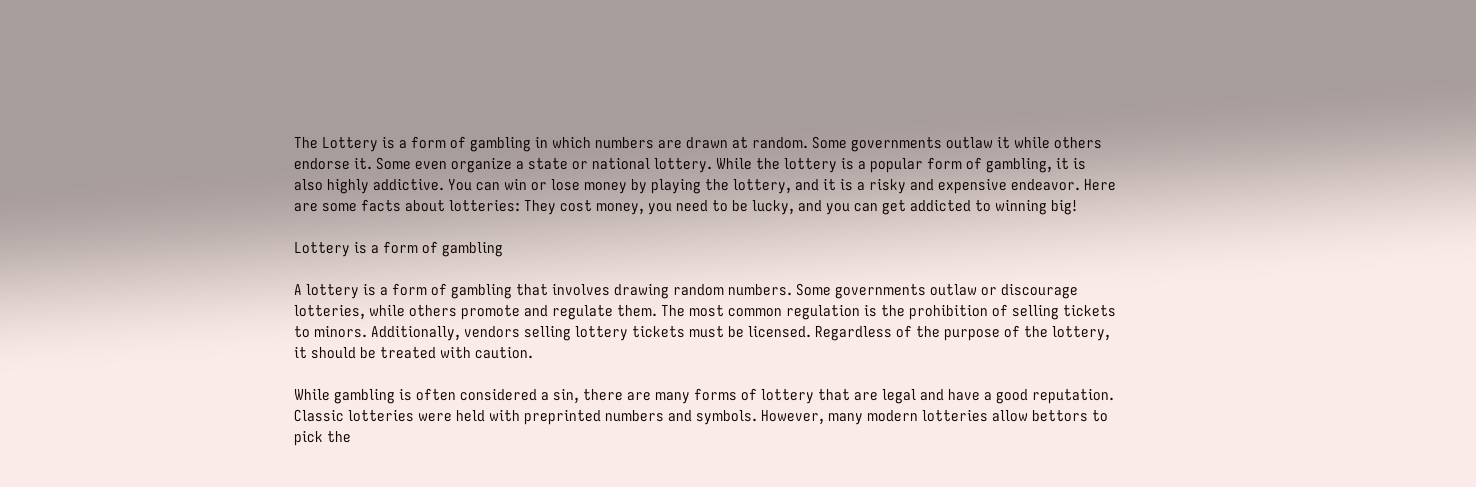The Lottery is a form of gambling in which numbers are drawn at random. Some governments outlaw it while others endorse it. Some even organize a state or national lottery. While the lottery is a popular form of gambling, it is also highly addictive. You can win or lose money by playing the lottery, and it is a risky and expensive endeavor. Here are some facts about lotteries: They cost money, you need to be lucky, and you can get addicted to winning big!

Lottery is a form of gambling

A lottery is a form of gambling that involves drawing random numbers. Some governments outlaw or discourage lotteries, while others promote and regulate them. The most common regulation is the prohibition of selling tickets to minors. Additionally, vendors selling lottery tickets must be licensed. Regardless of the purpose of the lottery, it should be treated with caution.

While gambling is often considered a sin, there are many forms of lottery that are legal and have a good reputation. Classic lotteries were held with preprinted numbers and symbols. However, many modern lotteries allow bettors to pick the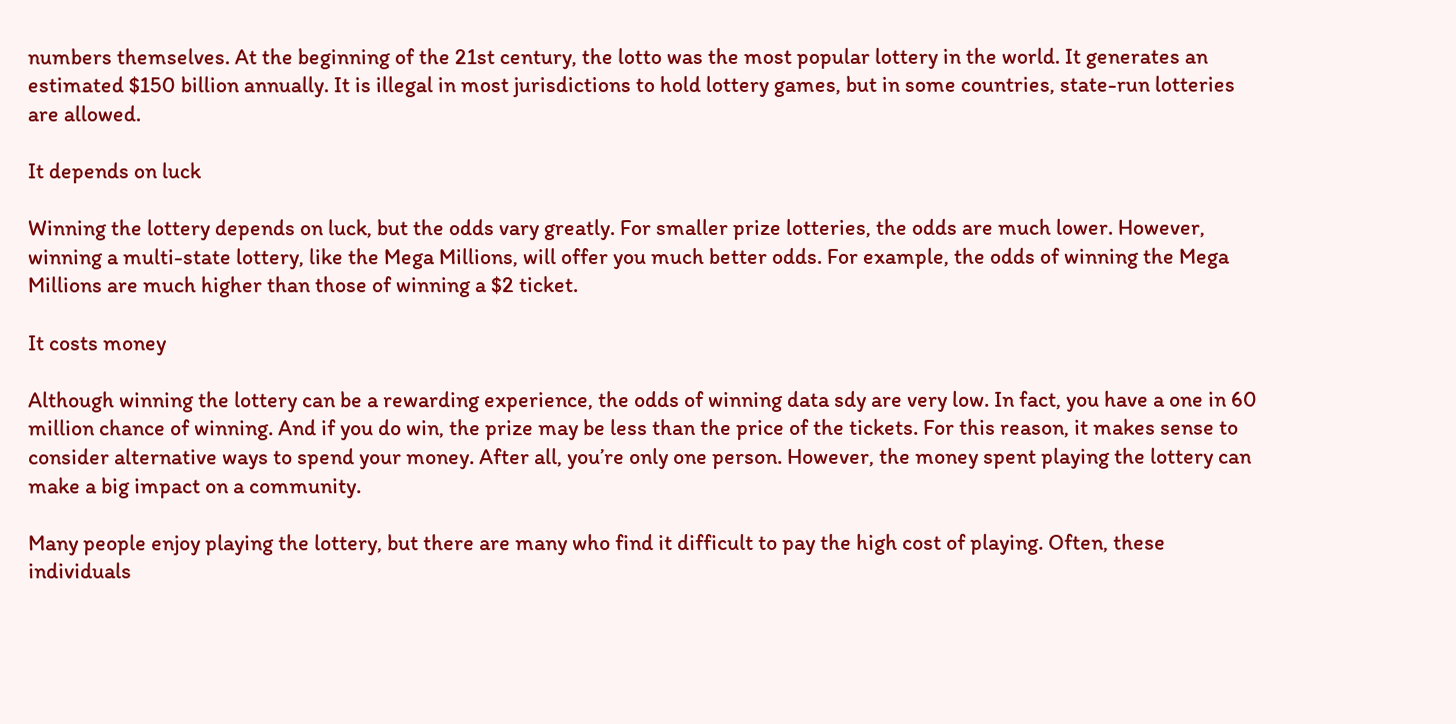numbers themselves. At the beginning of the 21st century, the lotto was the most popular lottery in the world. It generates an estimated $150 billion annually. It is illegal in most jurisdictions to hold lottery games, but in some countries, state-run lotteries are allowed.

It depends on luck

Winning the lottery depends on luck, but the odds vary greatly. For smaller prize lotteries, the odds are much lower. However, winning a multi-state lottery, like the Mega Millions, will offer you much better odds. For example, the odds of winning the Mega Millions are much higher than those of winning a $2 ticket.

It costs money

Although winning the lottery can be a rewarding experience, the odds of winning data sdy are very low. In fact, you have a one in 60 million chance of winning. And if you do win, the prize may be less than the price of the tickets. For this reason, it makes sense to consider alternative ways to spend your money. After all, you’re only one person. However, the money spent playing the lottery can make a big impact on a community.

Many people enjoy playing the lottery, but there are many who find it difficult to pay the high cost of playing. Often, these individuals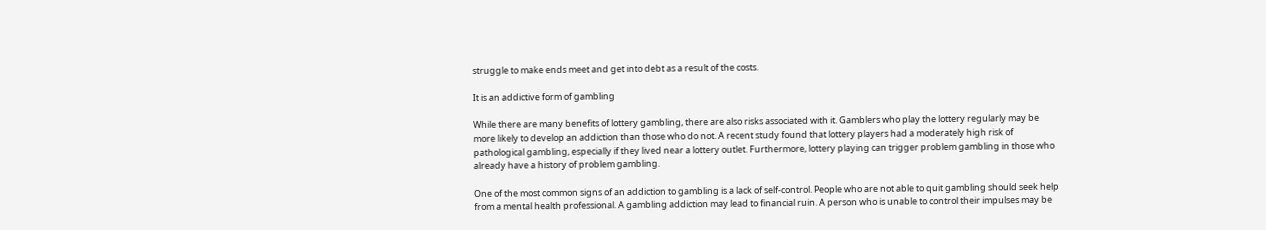struggle to make ends meet and get into debt as a result of the costs.

It is an addictive form of gambling

While there are many benefits of lottery gambling, there are also risks associated with it. Gamblers who play the lottery regularly may be more likely to develop an addiction than those who do not. A recent study found that lottery players had a moderately high risk of pathological gambling, especially if they lived near a lottery outlet. Furthermore, lottery playing can trigger problem gambling in those who already have a history of problem gambling.

One of the most common signs of an addiction to gambling is a lack of self-control. People who are not able to quit gambling should seek help from a mental health professional. A gambling addiction may lead to financial ruin. A person who is unable to control their impulses may be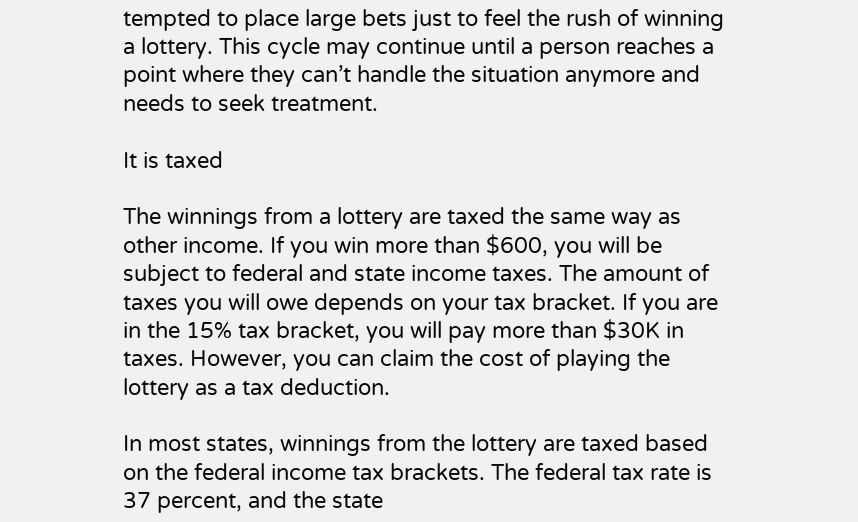tempted to place large bets just to feel the rush of winning a lottery. This cycle may continue until a person reaches a point where they can’t handle the situation anymore and needs to seek treatment.

It is taxed

The winnings from a lottery are taxed the same way as other income. If you win more than $600, you will be subject to federal and state income taxes. The amount of taxes you will owe depends on your tax bracket. If you are in the 15% tax bracket, you will pay more than $30K in taxes. However, you can claim the cost of playing the lottery as a tax deduction.

In most states, winnings from the lottery are taxed based on the federal income tax brackets. The federal tax rate is 37 percent, and the state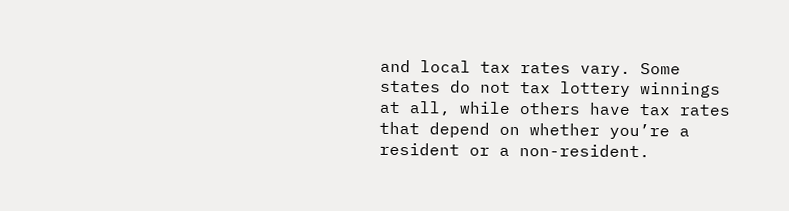and local tax rates vary. Some states do not tax lottery winnings at all, while others have tax rates that depend on whether you’re a resident or a non-resident.